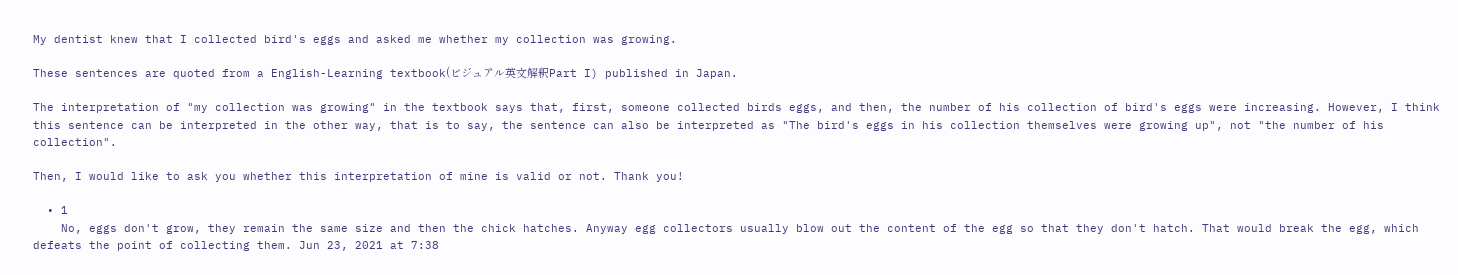My dentist knew that I collected bird's eggs and asked me whether my collection was growing.

These sentences are quoted from a English-Learning textbook(ビジュアル英文解釈Part I) published in Japan.

The interpretation of "my collection was growing" in the textbook says that, first, someone collected birds eggs, and then, the number of his collection of bird's eggs were increasing. However, I think this sentence can be interpreted in the other way, that is to say, the sentence can also be interpreted as "The bird's eggs in his collection themselves were growing up", not "the number of his collection".

Then, I would like to ask you whether this interpretation of mine is valid or not. Thank you!

  • 1
    No, eggs don't grow, they remain the same size and then the chick hatches. Anyway egg collectors usually blow out the content of the egg so that they don't hatch. That would break the egg, which defeats the point of collecting them. Jun 23, 2021 at 7:38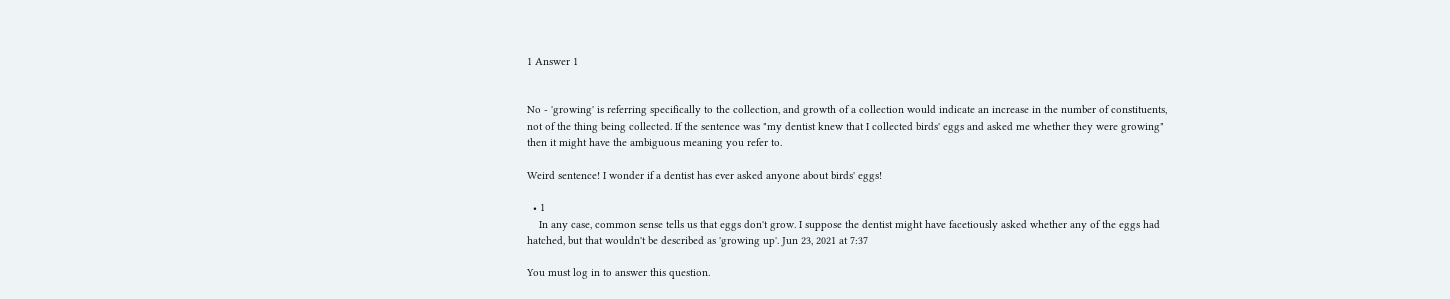1 Answer 1


No - 'growing' is referring specifically to the collection, and growth of a collection would indicate an increase in the number of constituents, not of the thing being collected. If the sentence was "my dentist knew that I collected birds' eggs and asked me whether they were growing" then it might have the ambiguous meaning you refer to.

Weird sentence! I wonder if a dentist has ever asked anyone about birds' eggs!

  • 1
    In any case, common sense tells us that eggs don't grow. I suppose the dentist might have facetiously asked whether any of the eggs had hatched, but that wouldn't be described as 'growing up'. Jun 23, 2021 at 7:37

You must log in to answer this question.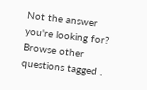Not the answer you're looking for? Browse other questions tagged .